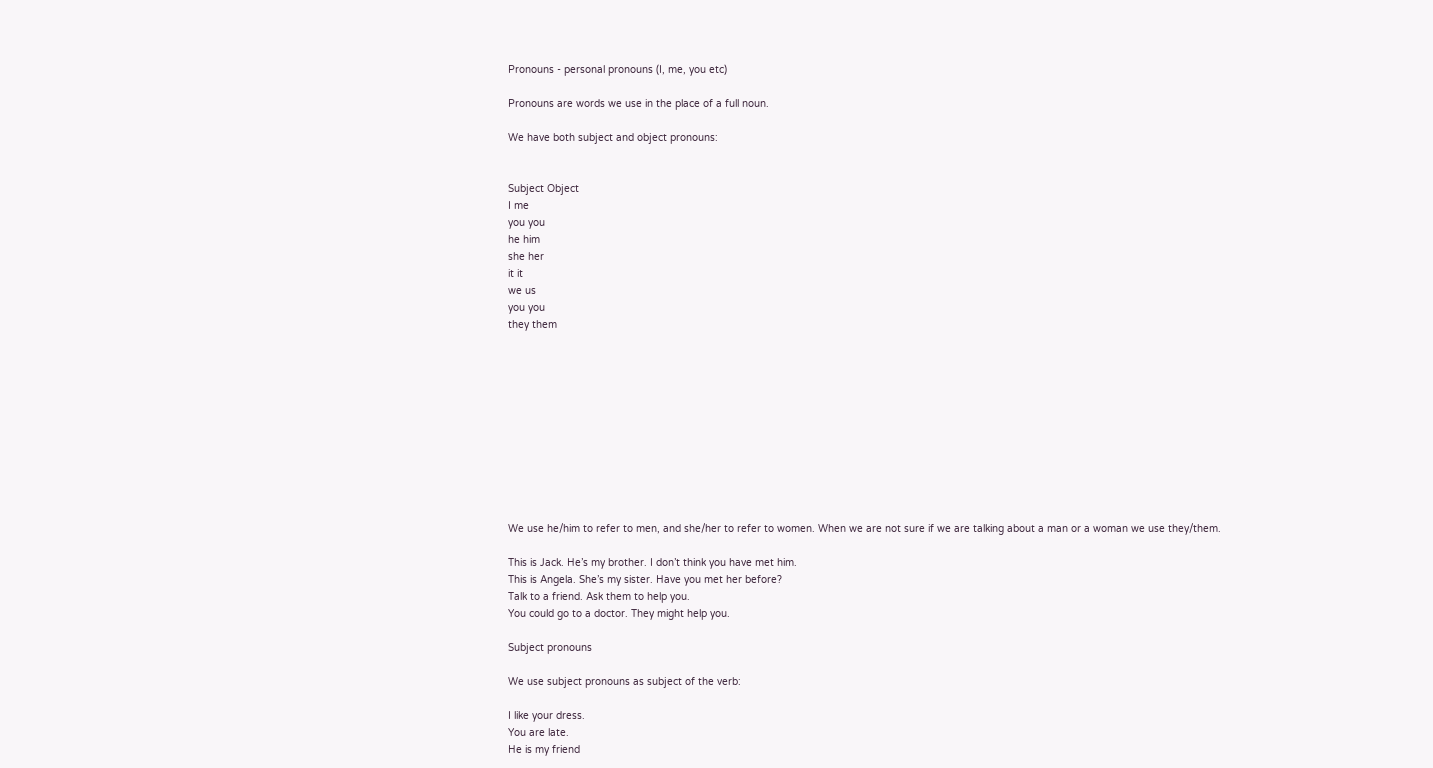Pronouns - personal pronouns (I, me, you etc)

Pronouns are words we use in the place of a full noun.

We have both subject and object pronouns:


Subject Object
I me
you you
he him
she her
it it
we us
you you
they them











We use he/him to refer to men, and she/her to refer to women. When we are not sure if we are talking about a man or a woman we use they/them.

This is Jack. He’s my brother. I don’t think you have met him.
This is Angela. She’s my sister. Have you met her before?
Talk to a friend. Ask them to help you.
You could go to a doctor. They might help you.

Subject pronouns

We use subject pronouns as subject of the verb:

I like your dress.
You are late.
He is my friend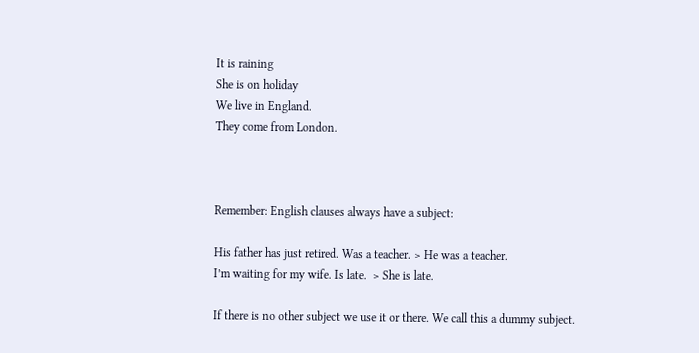It is raining
She is on holiday
We live in England.
They come from London.



Remember: English clauses always have a subject:

His father has just retired. Was a teacher. > He was a teacher.
I’m waiting for my wife. Is late.  > She is late.

If there is no other subject we use it or there. We call this a dummy subject.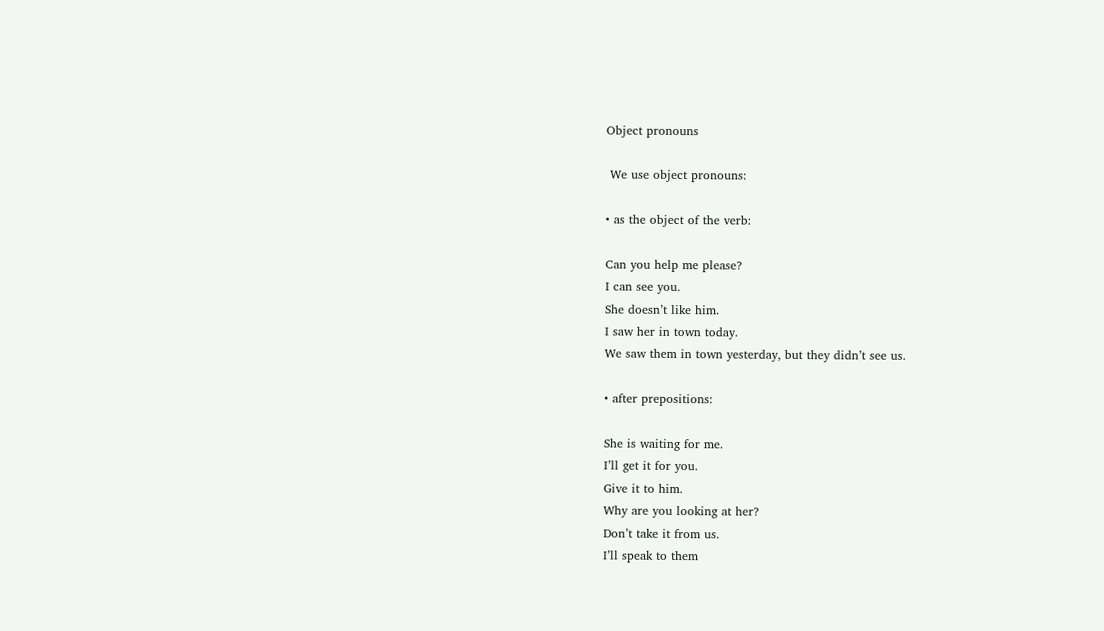Object pronouns

 We use object pronouns:

• as the object of the verb:

Can you help me please?
I can see you.
She doesn’t like him.
I saw her in town today.
We saw them in town yesterday, but they didn’t see us.

• after prepositions:

She is waiting for me.
I’ll get it for you.
Give it to him.
Why are you looking at her?
Don’t take it from us.
I’ll speak to them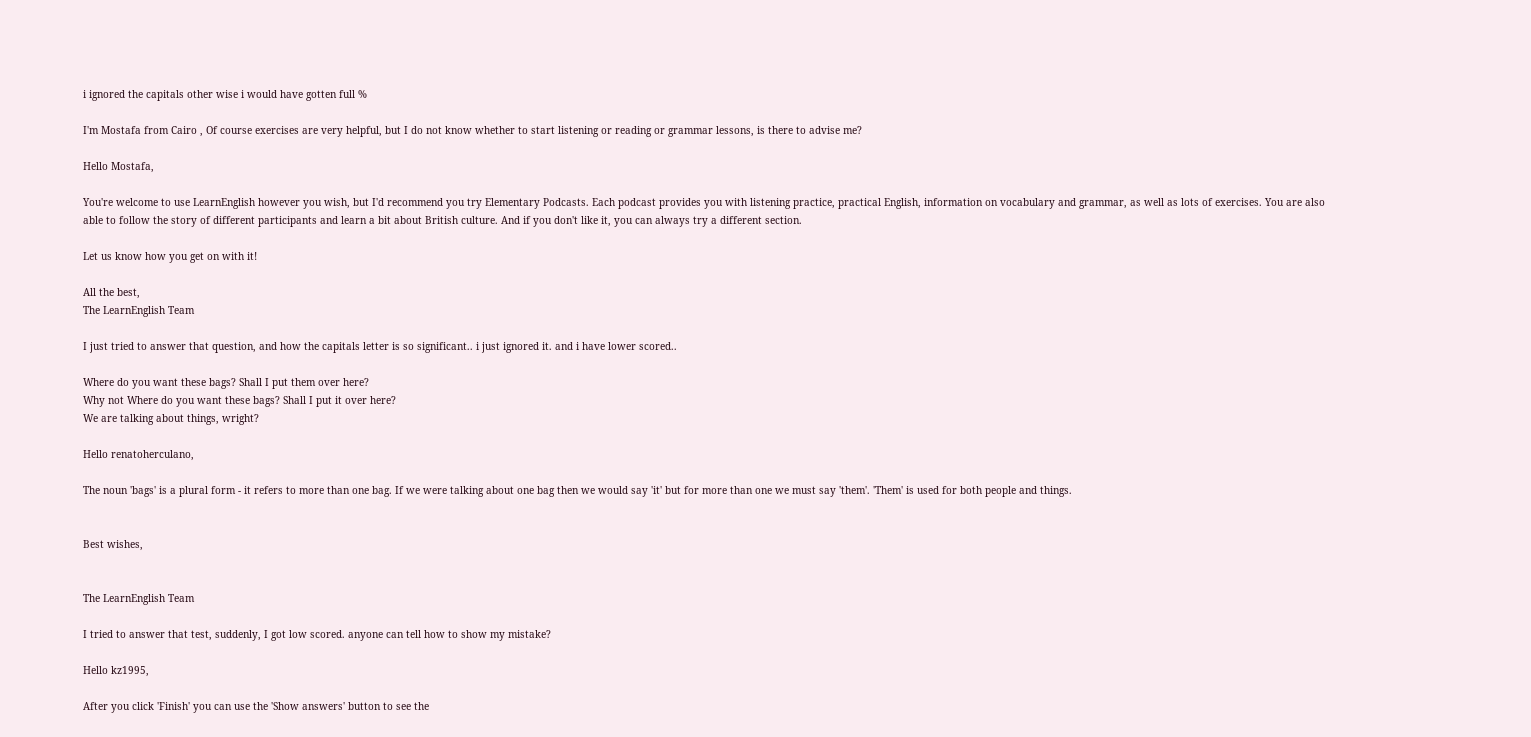i ignored the capitals other wise i would have gotten full %

I'm Mostafa from Cairo , Of course exercises are very helpful, but I do not know whether to start listening or reading or grammar lessons, is there to advise me?

Hello Mostafa,

You're welcome to use LearnEnglish however you wish, but I'd recommend you try Elementary Podcasts. Each podcast provides you with listening practice, practical English, information on vocabulary and grammar, as well as lots of exercises. You are also able to follow the story of different participants and learn a bit about British culture. And if you don't like it, you can always try a different section.

Let us know how you get on with it!

All the best,
The LearnEnglish Team

I just tried to answer that question, and how the capitals letter is so significant.. i just ignored it. and i have lower scored..

Where do you want these bags? Shall I put them over here?
Why not Where do you want these bags? Shall I put it over here?
We are talking about things, wright?

Hello renatoherculano,

The noun 'bags' is a plural form - it refers to more than one bag. If we were talking about one bag then we would say 'it' but for more than one we must say 'them'. 'Them' is used for both people and things.


Best wishes,


The LearnEnglish Team

I tried to answer that test, suddenly, I got low scored. anyone can tell how to show my mistake?

Hello kz1995,

After you click 'Finish' you can use the 'Show answers' button to see the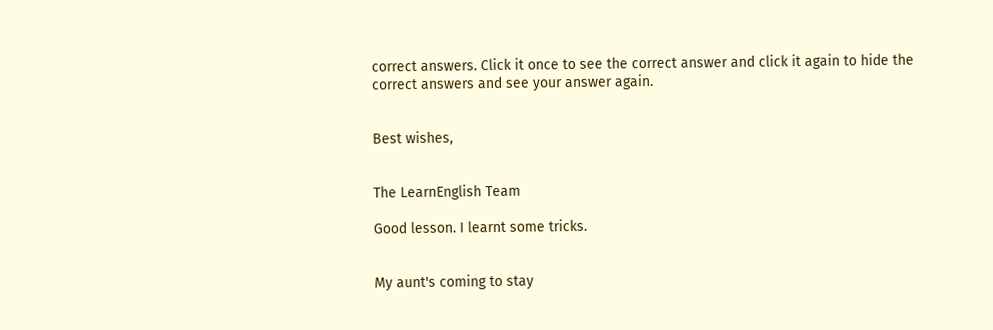correct answers. Click it once to see the correct answer and click it again to hide the correct answers and see your answer again.


Best wishes,


The LearnEnglish Team

Good lesson. I learnt some tricks.


My aunt's coming to stay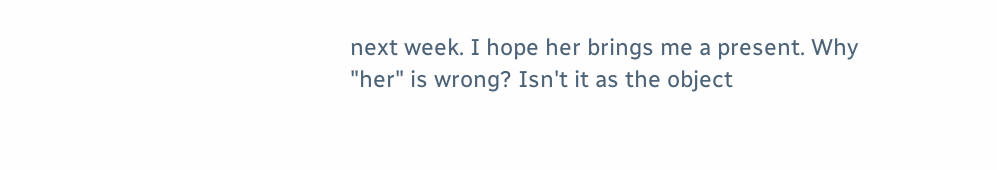next week. I hope her brings me a present. Why "her" is wrong? Isn't it as the object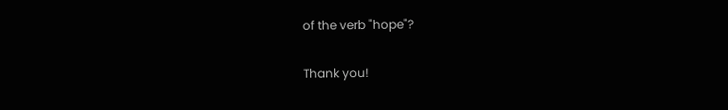of the verb "hope"?

Thank you!